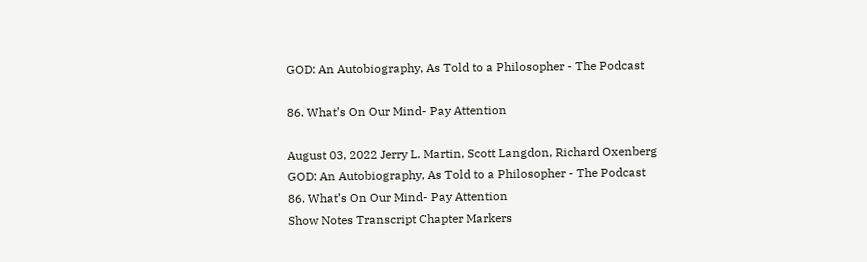GOD: An Autobiography, As Told to a Philosopher - The Podcast

86. What’s On Our Mind- Pay Attention

August 03, 2022 Jerry L. Martin, Scott Langdon, Richard Oxenberg
GOD: An Autobiography, As Told to a Philosopher - The Podcast
86. What’s On Our Mind- Pay Attention
Show Notes Transcript Chapter Markers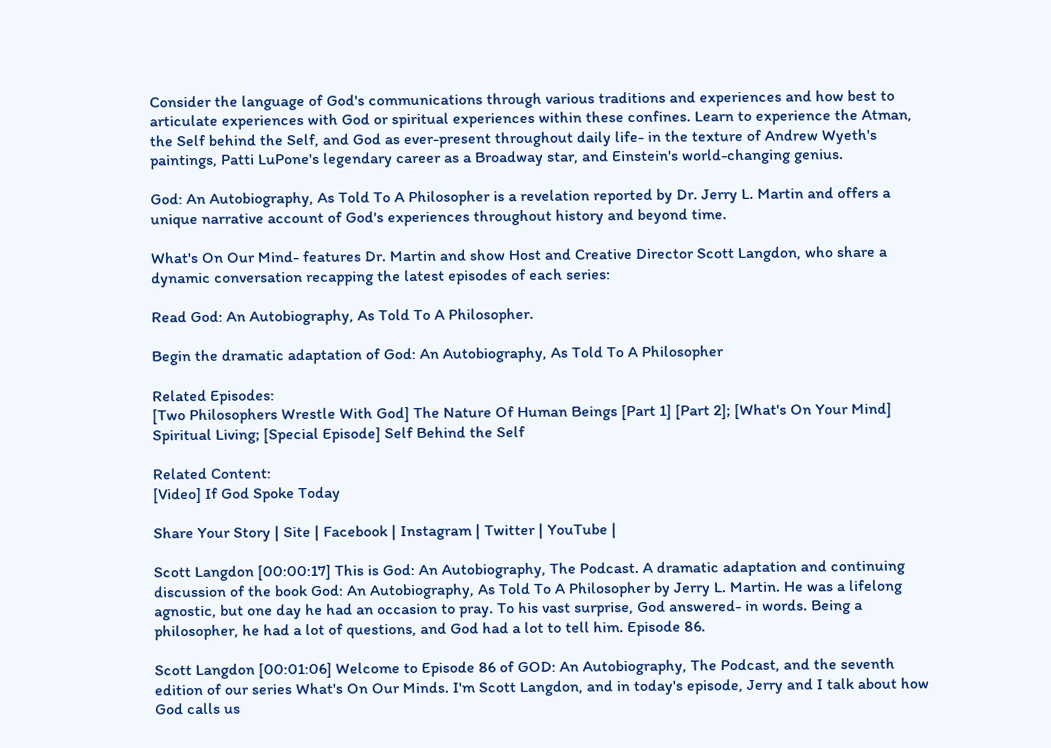Consider the language of God's communications through various traditions and experiences and how best to articulate experiences with God or spiritual experiences within these confines. Learn to experience the Atman, the Self behind the Self, and God as ever-present throughout daily life- in the texture of Andrew Wyeth's paintings, Patti LuPone's legendary career as a Broadway star, and Einstein's world-changing genius.

God: An Autobiography, As Told To A Philosopher is a revelation reported by Dr. Jerry L. Martin and offers a unique narrative account of God's experiences throughout history and beyond time.

What's On Our Mind- features Dr. Martin and show Host and Creative Director Scott Langdon, who share a dynamic conversation recapping the latest episodes of each series:

Read God: An Autobiography, As Told To A Philosopher.

Begin the dramatic adaptation of God: An Autobiography, As Told To A Philosopher

Related Episodes:
[Two Philosophers Wrestle With God] The Nature Of Human Beings [Part 1] [Part 2]; [What's On Your Mind] Spiritual Living; [Special Episode] Self Behind the Self

Related Content:
[Video] If God Spoke Today

Share Your Story | Site | Facebook | Instagram | Twitter | YouTube |

Scott Langdon [00:00:17] This is God: An Autobiography, The Podcast. A dramatic adaptation and continuing discussion of the book God: An Autobiography, As Told To A Philosopher by Jerry L. Martin. He was a lifelong agnostic, but one day he had an occasion to pray. To his vast surprise, God answered- in words. Being a philosopher, he had a lot of questions, and God had a lot to tell him. Episode 86.

Scott Langdon [00:01:06] Welcome to Episode 86 of GOD: An Autobiography, The Podcast, and the seventh edition of our series What's On Our Minds. I'm Scott Langdon, and in today's episode, Jerry and I talk about how God calls us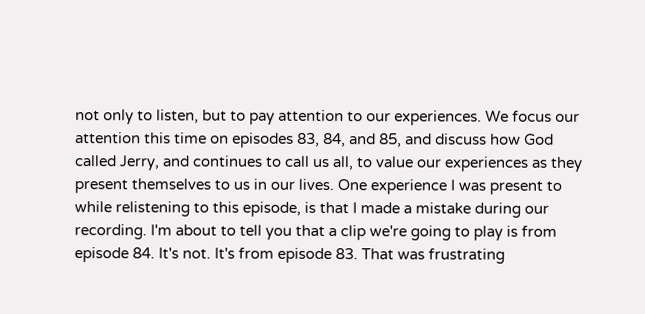not only to listen, but to pay attention to our experiences. We focus our attention this time on episodes 83, 84, and 85, and discuss how God called Jerry, and continues to call us all, to value our experiences as they present themselves to us in our lives. One experience I was present to while relistening to this episode, is that I made a mistake during our recording. I'm about to tell you that a clip we're going to play is from episode 84. It's not. It's from episode 83. That was frustrating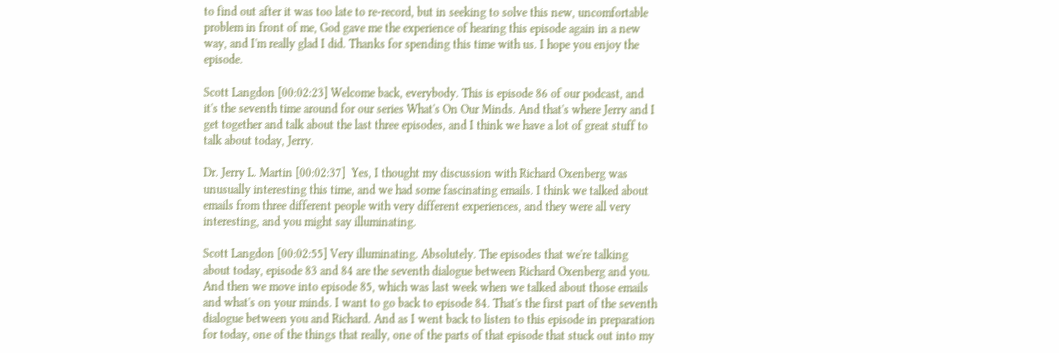to find out after it was too late to re-record, but in seeking to solve this new, uncomfortable problem in front of me, God gave me the experience of hearing this episode again in a new way, and I'm really glad I did. Thanks for spending this time with us. I hope you enjoy the episode.

Scott Langdon [00:02:23] Welcome back, everybody. This is episode 86 of our podcast, and it's the seventh time around for our series What's On Our Minds. And that's where Jerry and I get together and talk about the last three episodes, and I think we have a lot of great stuff to talk about today, Jerry.

Dr. Jerry L. Martin [00:02:37]  Yes, I thought my discussion with Richard Oxenberg was unusually interesting this time, and we had some fascinating emails. I think we talked about emails from three different people with very different experiences, and they were all very interesting, and you might say illuminating.

Scott Langdon [00:02:55] Very illuminating. Absolutely. The episodes that we're talking about today, episode 83 and 84 are the seventh dialogue between Richard Oxenberg and you. And then we move into episode 85, which was last week when we talked about those emails and what's on your minds. I want to go back to episode 84. That's the first part of the seventh dialogue between you and Richard. And as I went back to listen to this episode in preparation for today, one of the things that really, one of the parts of that episode that stuck out into my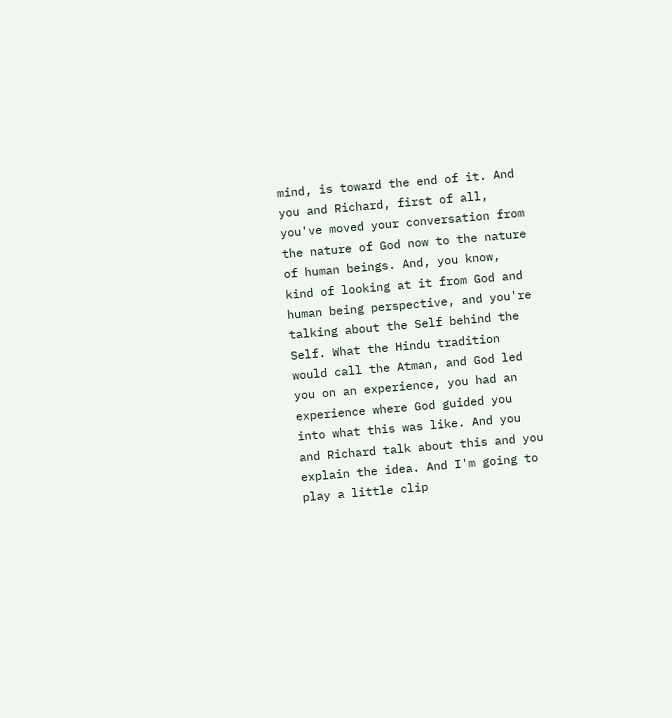mind, is toward the end of it. And you and Richard, first of all, you've moved your conversation from the nature of God now to the nature of human beings. And, you know, kind of looking at it from God and human being perspective, and you're talking about the Self behind the Self. What the Hindu tradition would call the Atman, and God led you on an experience, you had an experience where God guided you into what this was like. And you and Richard talk about this and you explain the idea. And I'm going to play a little clip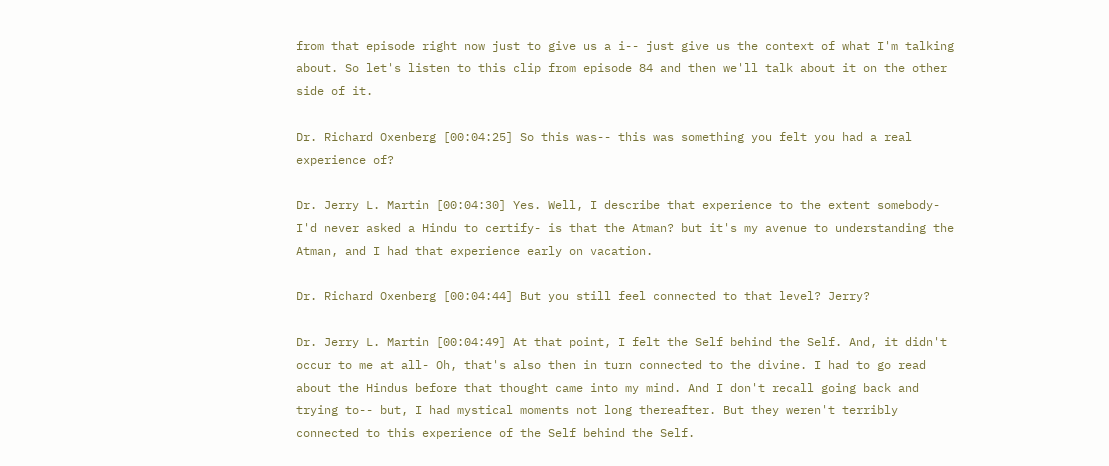from that episode right now just to give us a i-- just give us the context of what I'm talking about. So let's listen to this clip from episode 84 and then we'll talk about it on the other side of it.

Dr. Richard Oxenberg [00:04:25] So this was-- this was something you felt you had a real experience of?

Dr. Jerry L. Martin [00:04:30] Yes. Well, I describe that experience to the extent somebody- I'd never asked a Hindu to certify- is that the Atman? but it's my avenue to understanding the Atman, and I had that experience early on vacation.

Dr. Richard Oxenberg [00:04:44] But you still feel connected to that level? Jerry?

Dr. Jerry L. Martin [00:04:49] At that point, I felt the Self behind the Self. And, it didn't occur to me at all- Oh, that's also then in turn connected to the divine. I had to go read about the Hindus before that thought came into my mind. And I don't recall going back and trying to-- but, I had mystical moments not long thereafter. But they weren't terribly connected to this experience of the Self behind the Self.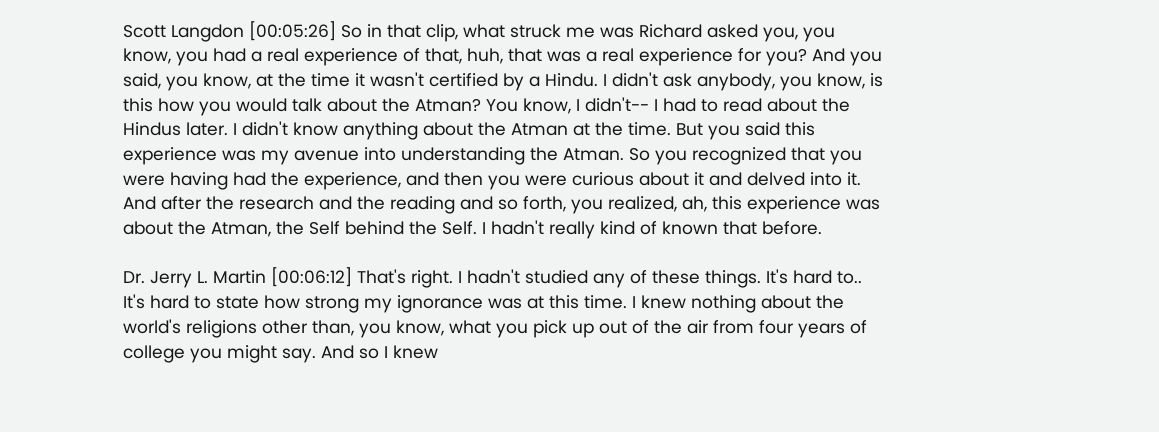Scott Langdon [00:05:26] So in that clip, what struck me was Richard asked you, you know, you had a real experience of that, huh, that was a real experience for you? And you said, you know, at the time it wasn't certified by a Hindu. I didn't ask anybody, you know, is this how you would talk about the Atman? You know, I didn't-- I had to read about the Hindus later. I didn't know anything about the Atman at the time. But you said this experience was my avenue into understanding the Atman. So you recognized that you were having had the experience, and then you were curious about it and delved into it. And after the research and the reading and so forth, you realized, ah, this experience was about the Atman, the Self behind the Self. I hadn't really kind of known that before.

Dr. Jerry L. Martin [00:06:12] That's right. I hadn't studied any of these things. It's hard to.. It's hard to state how strong my ignorance was at this time. I knew nothing about the world's religions other than, you know, what you pick up out of the air from four years of college you might say. And so I knew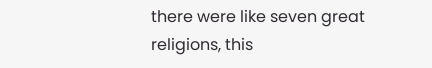there were like seven great religions, this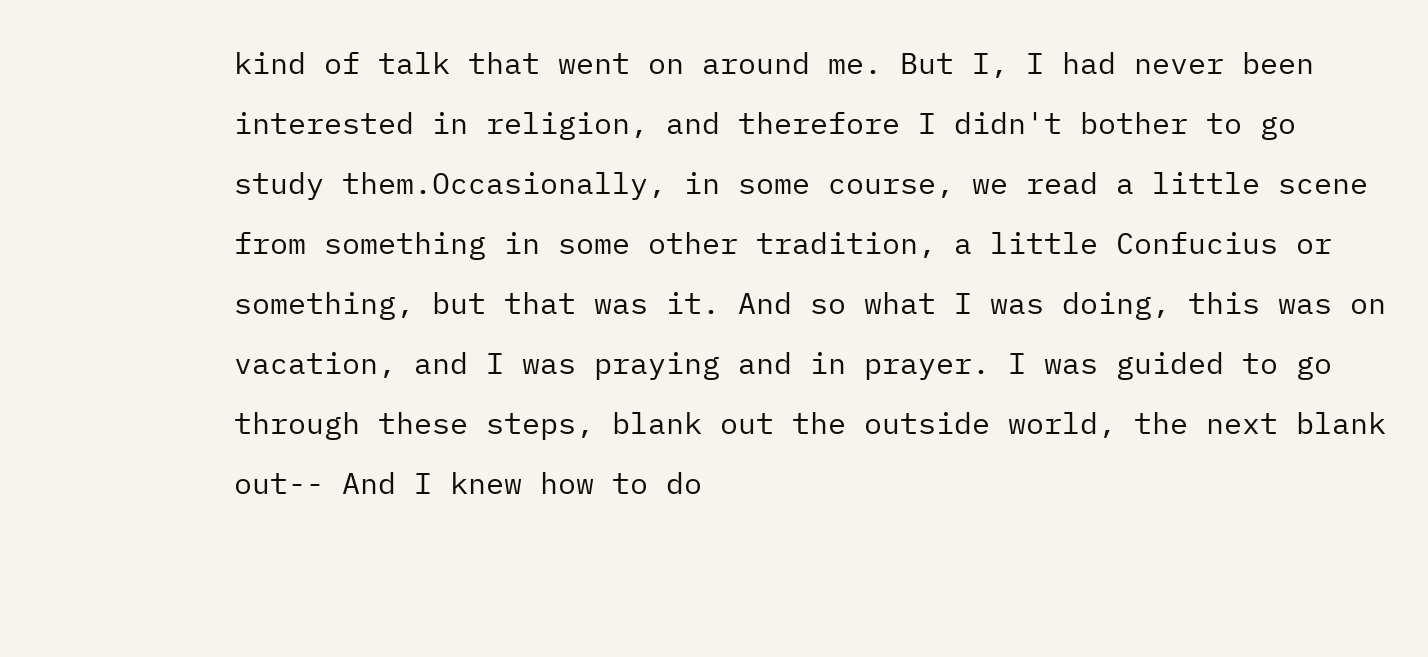kind of talk that went on around me. But I, I had never been interested in religion, and therefore I didn't bother to go study them.Occasionally, in some course, we read a little scene from something in some other tradition, a little Confucius or something, but that was it. And so what I was doing, this was on vacation, and I was praying and in prayer. I was guided to go through these steps, blank out the outside world, the next blank out-- And I knew how to do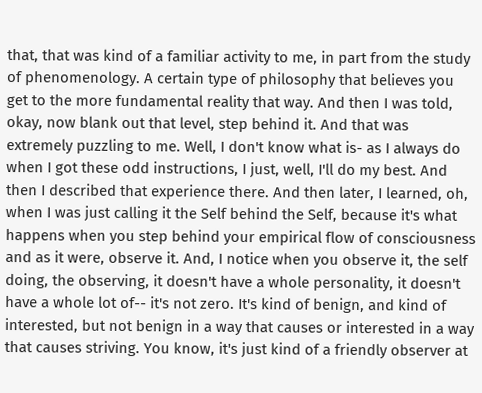that, that was kind of a familiar activity to me, in part from the study of phenomenology. A certain type of philosophy that believes you get to the more fundamental reality that way. And then I was told, okay, now blank out that level, step behind it. And that was extremely puzzling to me. Well, I don't know what is- as I always do when I got these odd instructions, I just, well, I'll do my best. And then I described that experience there. And then later, I learned, oh, when I was just calling it the Self behind the Self, because it's what happens when you step behind your empirical flow of consciousness and as it were, observe it. And, I notice when you observe it, the self doing, the observing, it doesn't have a whole personality, it doesn't have a whole lot of-- it's not zero. It's kind of benign, and kind of interested, but not benign in a way that causes or interested in a way that causes striving. You know, it's just kind of a friendly observer at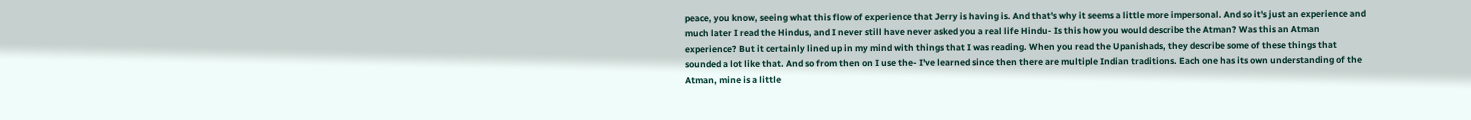peace, you know, seeing what this flow of experience that Jerry is having is. And that's why it seems a little more impersonal. And so it's just an experience and much later I read the Hindus, and I never still have never asked you a real life Hindu- Is this how you would describe the Atman? Was this an Atman experience? But it certainly lined up in my mind with things that I was reading. When you read the Upanishads, they describe some of these things that sounded a lot like that. And so from then on I use the- I've learned since then there are multiple Indian traditions. Each one has its own understanding of the Atman, mine is a little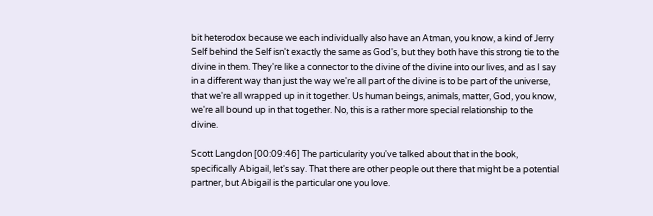bit heterodox because we each individually also have an Atman, you know, a kind of Jerry Self behind the Self isn't exactly the same as God's, but they both have this strong tie to the divine in them. They're like a connector to the divine of the divine into our lives, and as I say in a different way than just the way we're all part of the divine is to be part of the universe, that we're all wrapped up in it together. Us human beings, animals, matter, God, you know, we're all bound up in that together. No, this is a rather more special relationship to the divine.

Scott Langdon [00:09:46] The particularity you've talked about that in the book, specifically Abigail, let's say. That there are other people out there that might be a potential partner, but Abigail is the particular one you love.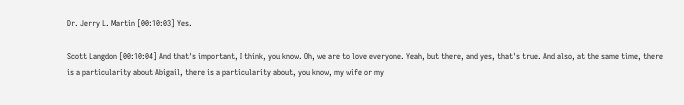Dr. Jerry L. Martin [00:10:03] Yes.

Scott Langdon [00:10:04] And that's important, I think, you know. Oh, we are to love everyone. Yeah, but there, and yes, that's true. And also, at the same time, there is a particularity about Abigail, there is a particularity about, you know, my wife or my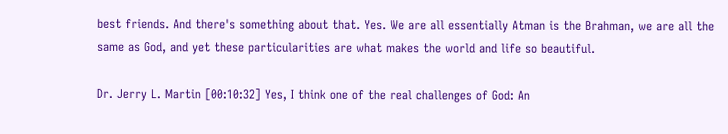best friends. And there's something about that. Yes. We are all essentially Atman is the Brahman, we are all the same as God, and yet these particularities are what makes the world and life so beautiful.

Dr. Jerry L. Martin [00:10:32] Yes, I think one of the real challenges of God: An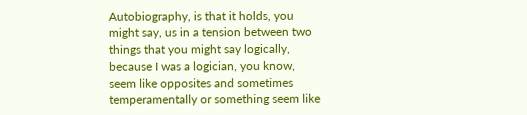Autobiography, is that it holds, you might say, us in a tension between two things that you might say logically, because I was a logician, you know, seem like opposites and sometimes temperamentally or something seem like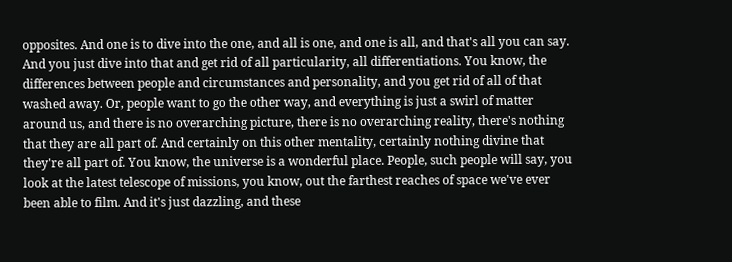opposites. And one is to dive into the one, and all is one, and one is all, and that's all you can say. And you just dive into that and get rid of all particularity, all differentiations. You know, the differences between people and circumstances and personality, and you get rid of all of that washed away. Or, people want to go the other way, and everything is just a swirl of matter around us, and there is no overarching picture, there is no overarching reality, there's nothing that they are all part of. And certainly on this other mentality, certainly nothing divine that they're all part of. You know, the universe is a wonderful place. People, such people will say, you look at the latest telescope of missions, you know, out the farthest reaches of space we've ever been able to film. And it's just dazzling, and these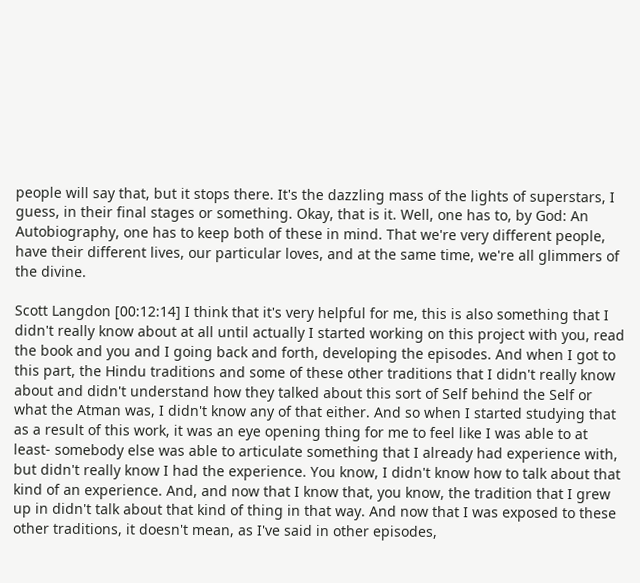people will say that, but it stops there. It's the dazzling mass of the lights of superstars, I guess, in their final stages or something. Okay, that is it. Well, one has to, by God: An Autobiography, one has to keep both of these in mind. That we're very different people, have their different lives, our particular loves, and at the same time, we're all glimmers of the divine.

Scott Langdon [00:12:14] I think that it's very helpful for me, this is also something that I didn't really know about at all until actually I started working on this project with you, read the book and you and I going back and forth, developing the episodes. And when I got to this part, the Hindu traditions and some of these other traditions that I didn't really know about and didn't understand how they talked about this sort of Self behind the Self or what the Atman was, I didn't know any of that either. And so when I started studying that as a result of this work, it was an eye opening thing for me to feel like I was able to at least- somebody else was able to articulate something that I already had experience with, but didn't really know I had the experience. You know, I didn't know how to talk about that kind of an experience. And, and now that I know that, you know, the tradition that I grew up in didn't talk about that kind of thing in that way. And now that I was exposed to these other traditions, it doesn't mean, as I've said in other episodes,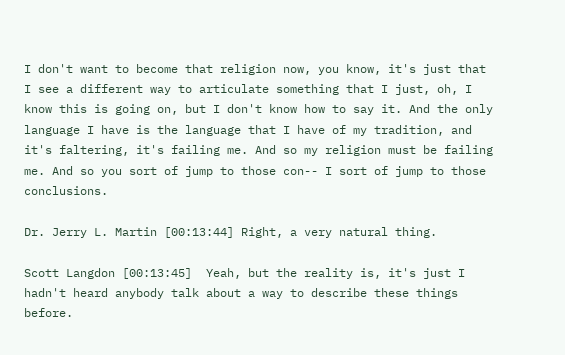I don't want to become that religion now, you know, it's just that I see a different way to articulate something that I just, oh, I know this is going on, but I don't know how to say it. And the only language I have is the language that I have of my tradition, and it's faltering, it's failing me. And so my religion must be failing me. And so you sort of jump to those con-- I sort of jump to those conclusions.

Dr. Jerry L. Martin [00:13:44] Right, a very natural thing.

Scott Langdon [00:13:45]  Yeah, but the reality is, it's just I hadn't heard anybody talk about a way to describe these things before.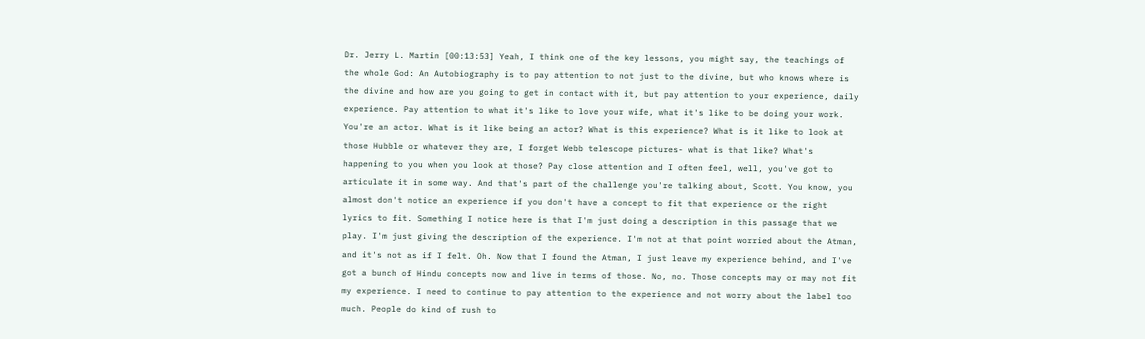Dr. Jerry L. Martin [00:13:53] Yeah, I think one of the key lessons, you might say, the teachings of the whole God: An Autobiography is to pay attention to not just to the divine, but who knows where is the divine and how are you going to get in contact with it, but pay attention to your experience, daily experience. Pay attention to what it's like to love your wife, what it's like to be doing your work. You're an actor. What is it like being an actor? What is this experience? What is it like to look at those Hubble or whatever they are, I forget Webb telescope pictures- what is that like? What's happening to you when you look at those? Pay close attention and I often feel, well, you've got to articulate it in some way. And that's part of the challenge you're talking about, Scott. You know, you almost don't notice an experience if you don't have a concept to fit that experience or the right lyrics to fit. Something I notice here is that I'm just doing a description in this passage that we play. I'm just giving the description of the experience. I'm not at that point worried about the Atman, and it's not as if I felt. Oh. Now that I found the Atman, I just leave my experience behind, and I've got a bunch of Hindu concepts now and live in terms of those. No, no. Those concepts may or may not fit my experience. I need to continue to pay attention to the experience and not worry about the label too much. People do kind of rush to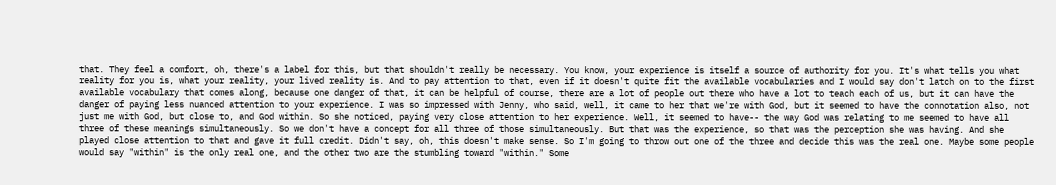that. They feel a comfort, oh, there's a label for this, but that shouldn't really be necessary. You know, your experience is itself a source of authority for you. It's what tells you what reality for you is, what your reality, your lived reality is. And to pay attention to that, even if it doesn't quite fit the available vocabularies and I would say don't latch on to the first available vocabulary that comes along, because one danger of that, it can be helpful of course, there are a lot of people out there who have a lot to teach each of us, but it can have the danger of paying less nuanced attention to your experience. I was so impressed with Jenny, who said, well, it came to her that we're with God, but it seemed to have the connotation also, not just me with God, but close to, and God within. So she noticed, paying very close attention to her experience. Well, it seemed to have-- the way God was relating to me seemed to have all three of these meanings simultaneously. So we don't have a concept for all three of those simultaneously. But that was the experience, so that was the perception she was having. And she played close attention to that and gave it full credit. Didn't say, oh, this doesn't make sense. So I'm going to throw out one of the three and decide this was the real one. Maybe some people would say "within" is the only real one, and the other two are the stumbling toward "within." Some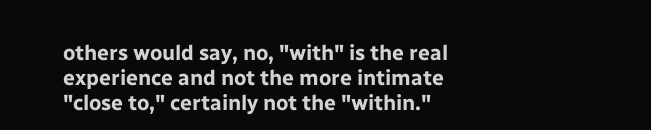others would say, no, "with" is the real experience and not the more intimate "close to," certainly not the "within."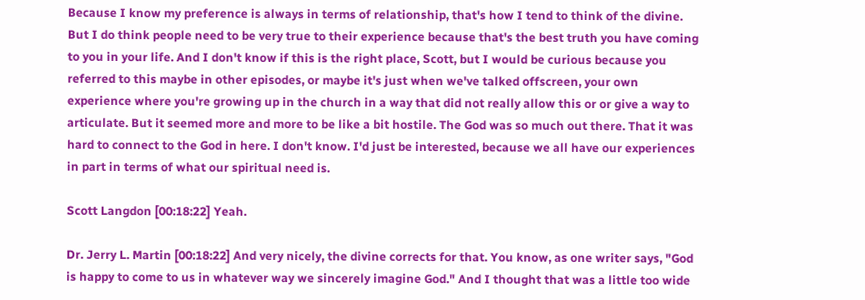Because I know my preference is always in terms of relationship, that's how I tend to think of the divine. But I do think people need to be very true to their experience because that's the best truth you have coming to you in your life. And I don't know if this is the right place, Scott, but I would be curious because you referred to this maybe in other episodes, or maybe it's just when we've talked offscreen, your own experience where you're growing up in the church in a way that did not really allow this or or give a way to articulate. But it seemed more and more to be like a bit hostile. The God was so much out there. That it was hard to connect to the God in here. I don't know. I'd just be interested, because we all have our experiences in part in terms of what our spiritual need is.

Scott Langdon [00:18:22] Yeah.

Dr. Jerry L. Martin [00:18:22] And very nicely, the divine corrects for that. You know, as one writer says, "God is happy to come to us in whatever way we sincerely imagine God." And I thought that was a little too wide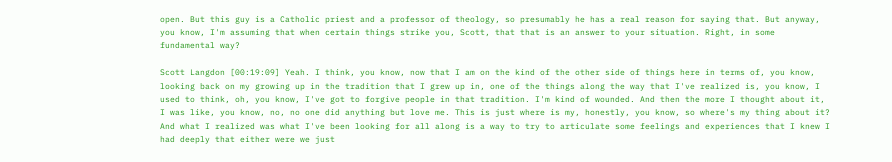open. But this guy is a Catholic priest and a professor of theology, so presumably he has a real reason for saying that. But anyway, you know, I'm assuming that when certain things strike you, Scott, that that is an answer to your situation. Right, in some fundamental way?

Scott Langdon [00:19:09] Yeah. I think, you know, now that I am on the kind of the other side of things here in terms of, you know, looking back on my growing up in the tradition that I grew up in, one of the things along the way that I've realized is, you know, I used to think, oh, you know, I've got to forgive people in that tradition. I'm kind of wounded. And then the more I thought about it, I was like, you know, no, no one did anything but love me. This is just where is my, honestly, you know, so where's my thing about it? And what I realized was what I've been looking for all along is a way to try to articulate some feelings and experiences that I knew I had deeply that either were we just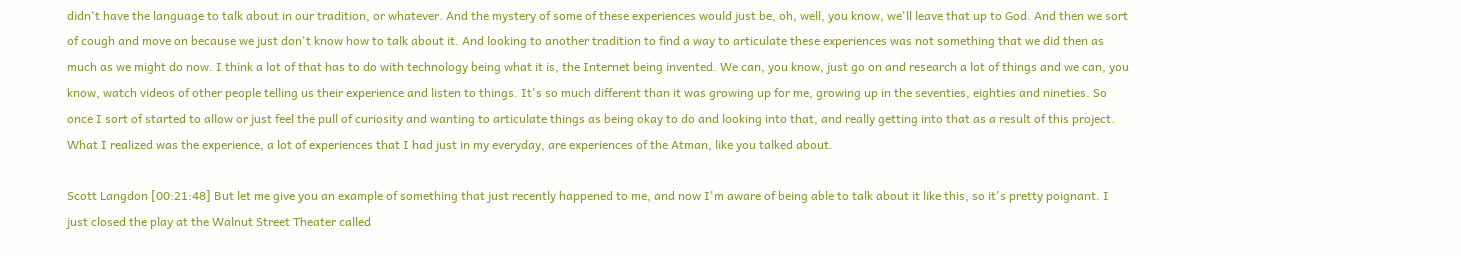didn't have the language to talk about in our tradition, or whatever. And the mystery of some of these experiences would just be, oh, well, you know, we'll leave that up to God. And then we sort of cough and move on because we just don't know how to talk about it. And looking to another tradition to find a way to articulate these experiences was not something that we did then as much as we might do now. I think a lot of that has to do with technology being what it is, the Internet being invented. We can, you know, just go on and research a lot of things and we can, you know, watch videos of other people telling us their experience and listen to things. It's so much different than it was growing up for me, growing up in the seventies, eighties and nineties. So once I sort of started to allow or just feel the pull of curiosity and wanting to articulate things as being okay to do and looking into that, and really getting into that as a result of this project. What I realized was the experience, a lot of experiences that I had just in my everyday, are experiences of the Atman, like you talked about.

Scott Langdon [00:21:48] But let me give you an example of something that just recently happened to me, and now I'm aware of being able to talk about it like this, so it's pretty poignant. I just closed the play at the Walnut Street Theater called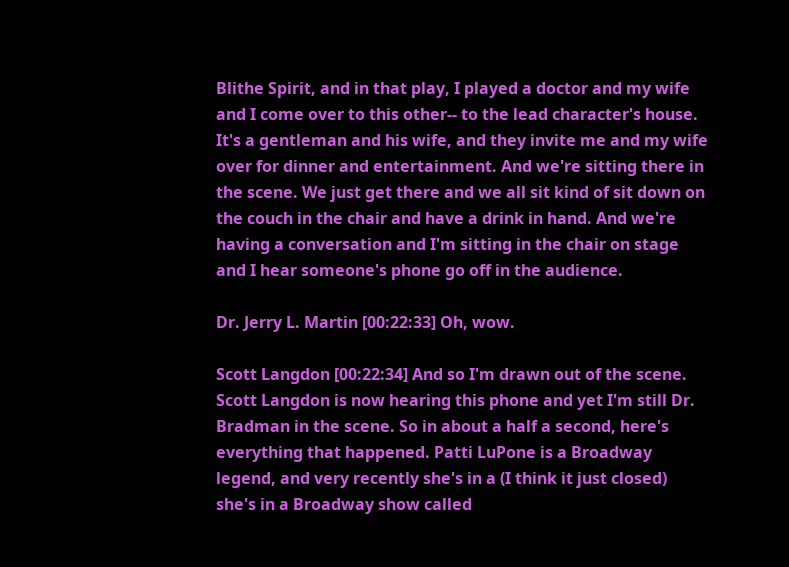Blithe Spirit, and in that play, I played a doctor and my wife and I come over to this other-- to the lead character's house. It's a gentleman and his wife, and they invite me and my wife over for dinner and entertainment. And we're sitting there in the scene. We just get there and we all sit kind of sit down on the couch in the chair and have a drink in hand. And we're having a conversation and I'm sitting in the chair on stage and I hear someone's phone go off in the audience.

Dr. Jerry L. Martin [00:22:33] Oh, wow.

Scott Langdon [00:22:34] And so I'm drawn out of the scene. Scott Langdon is now hearing this phone and yet I'm still Dr. Bradman in the scene. So in about a half a second, here's everything that happened. Patti LuPone is a Broadway legend, and very recently she's in a (I think it just closed) she's in a Broadway show called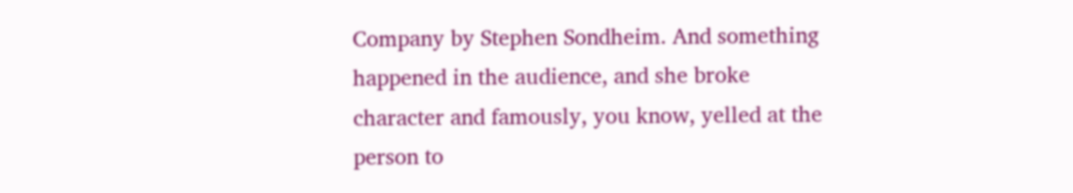Company by Stephen Sondheim. And something happened in the audience, and she broke character and famously, you know, yelled at the person to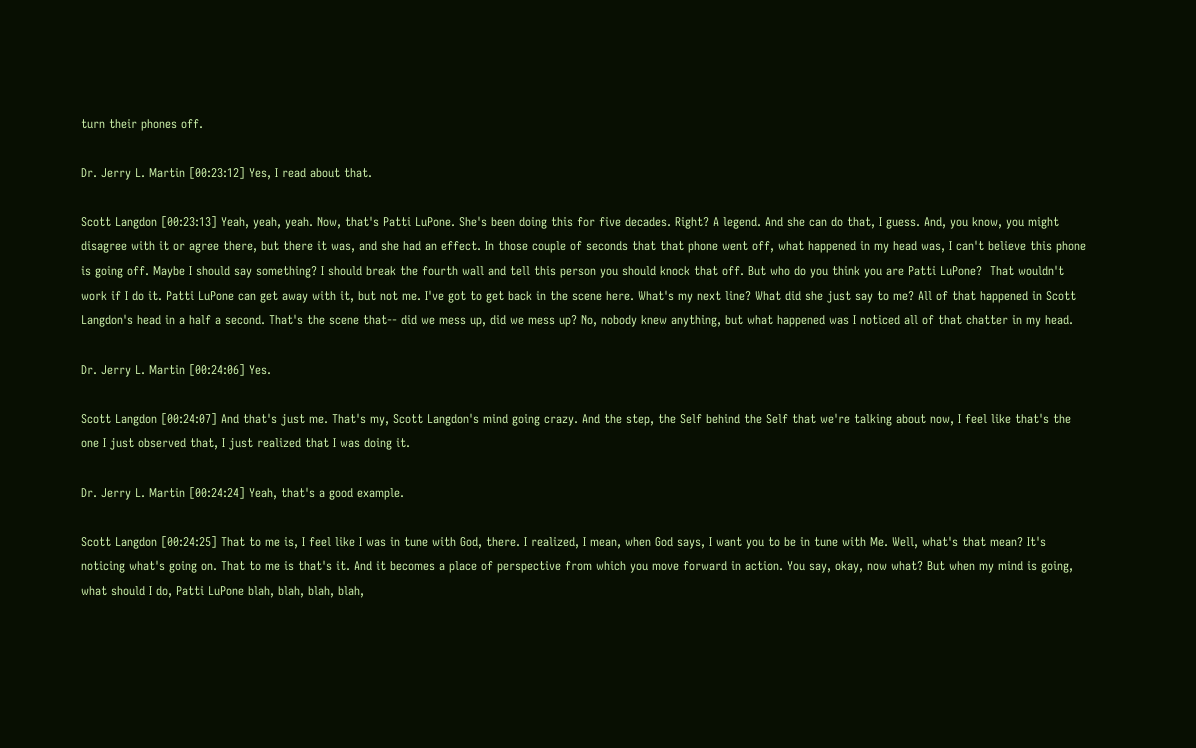turn their phones off.

Dr. Jerry L. Martin [00:23:12] Yes, I read about that.

Scott Langdon [00:23:13] Yeah, yeah, yeah. Now, that's Patti LuPone. She's been doing this for five decades. Right? A legend. And she can do that, I guess. And, you know, you might disagree with it or agree there, but there it was, and she had an effect. In those couple of seconds that that phone went off, what happened in my head was, I can't believe this phone is going off. Maybe I should say something? I should break the fourth wall and tell this person you should knock that off. But who do you think you are Patti LuPone?  That wouldn't work if I do it. Patti LuPone can get away with it, but not me. I've got to get back in the scene here. What's my next line? What did she just say to me? All of that happened in Scott Langdon's head in a half a second. That's the scene that-- did we mess up, did we mess up? No, nobody knew anything, but what happened was I noticed all of that chatter in my head.

Dr. Jerry L. Martin [00:24:06] Yes.

Scott Langdon [00:24:07] And that's just me. That's my, Scott Langdon's mind going crazy. And the step, the Self behind the Self that we're talking about now, I feel like that's the one I just observed that, I just realized that I was doing it.

Dr. Jerry L. Martin [00:24:24] Yeah, that's a good example.

Scott Langdon [00:24:25] That to me is, I feel like I was in tune with God, there. I realized, I mean, when God says, I want you to be in tune with Me. Well, what's that mean? It's noticing what's going on. That to me is that's it. And it becomes a place of perspective from which you move forward in action. You say, okay, now what? But when my mind is going, what should I do, Patti LuPone blah, blah, blah, blah,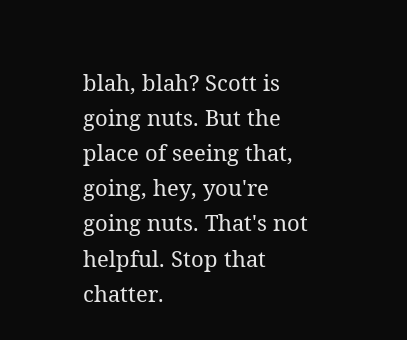blah, blah? Scott is going nuts. But the place of seeing that, going, hey, you're going nuts. That's not helpful. Stop that chatter.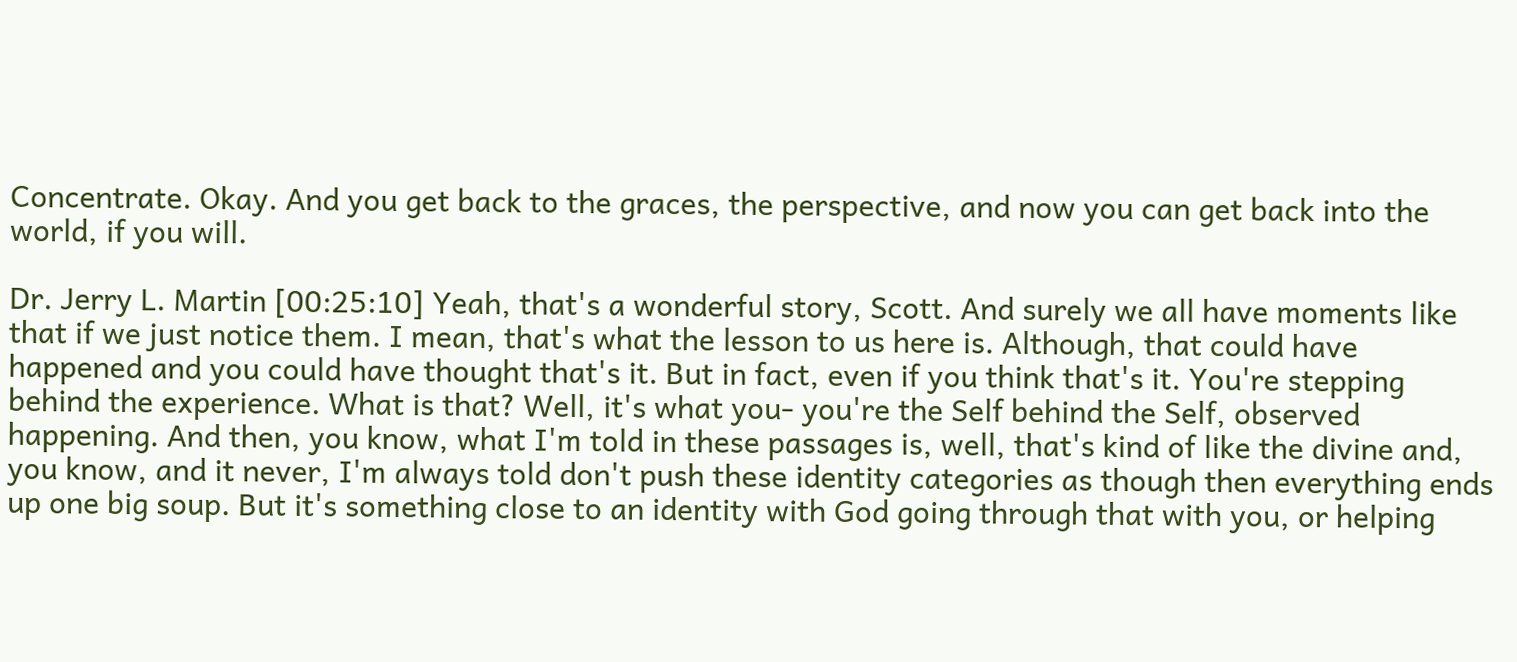Concentrate. Okay. And you get back to the graces, the perspective, and now you can get back into the world, if you will.

Dr. Jerry L. Martin [00:25:10] Yeah, that's a wonderful story, Scott. And surely we all have moments like that if we just notice them. I mean, that's what the lesson to us here is. Although, that could have happened and you could have thought that's it. But in fact, even if you think that's it. You're stepping behind the experience. What is that? Well, it's what you- you're the Self behind the Self, observed happening. And then, you know, what I'm told in these passages is, well, that's kind of like the divine and, you know, and it never, I'm always told don't push these identity categories as though then everything ends up one big soup. But it's something close to an identity with God going through that with you, or helping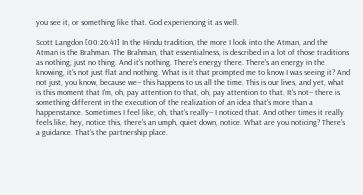you see it, or something like that. God experiencing it as well.

Scott Langdon [00:26:41] In the Hindu tradition, the more I look into the Atman, and the Atman is the Brahman. The Brahman, that essentialness, is described in a lot of those traditions as nothing, just no thing. And it's nothing. There's energy there. There's an energy in the knowing, it's not just flat and nothing. What is it that prompted me to know I was seeing it? And not just, you know, because we-- this happens to us all the time. This is our lives, and yet, what is this moment that I'm, oh, pay attention to that, oh, pay attention to that. It's not-- there is something different in the execution of the realization of an idea that's more than a happenstance. Sometimes I feel like, oh, that's really-- I noticed that. And other times it really feels like, hey, notice this, there's an umph, quiet down, notice. What are you noticing? There's a guidance. That's the partnership place.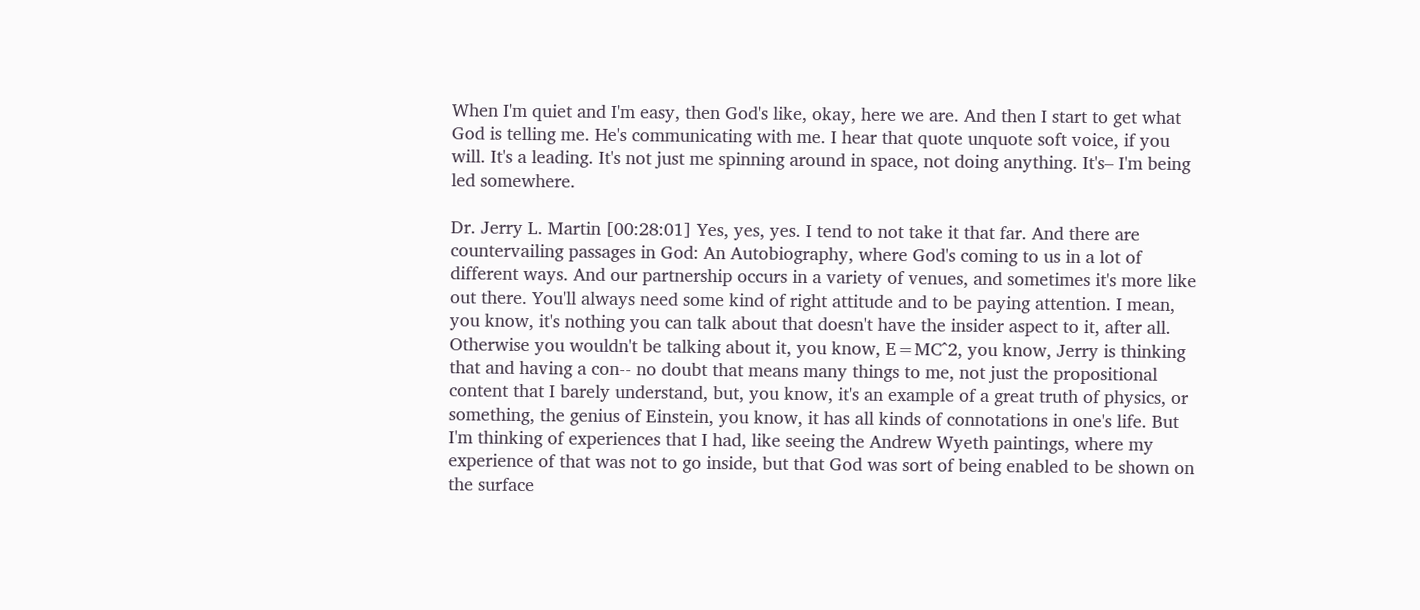When I'm quiet and I'm easy, then God's like, okay, here we are. And then I start to get what God is telling me. He's communicating with me. I hear that quote unquote soft voice, if you will. It's a leading. It's not just me spinning around in space, not doing anything. It's– I'm being led somewhere.

Dr. Jerry L. Martin [00:28:01] Yes, yes, yes. I tend to not take it that far. And there are countervailing passages in God: An Autobiography, where God's coming to us in a lot of different ways. And our partnership occurs in a variety of venues, and sometimes it's more like out there. You'll always need some kind of right attitude and to be paying attention. I mean, you know, it's nothing you can talk about that doesn't have the insider aspect to it, after all. Otherwise you wouldn't be talking about it, you know, E=MC^2, you know, Jerry is thinking that and having a con-- no doubt that means many things to me, not just the propositional content that I barely understand, but, you know, it's an example of a great truth of physics, or something, the genius of Einstein, you know, it has all kinds of connotations in one's life. But I'm thinking of experiences that I had, like seeing the Andrew Wyeth paintings, where my experience of that was not to go inside, but that God was sort of being enabled to be shown on the surface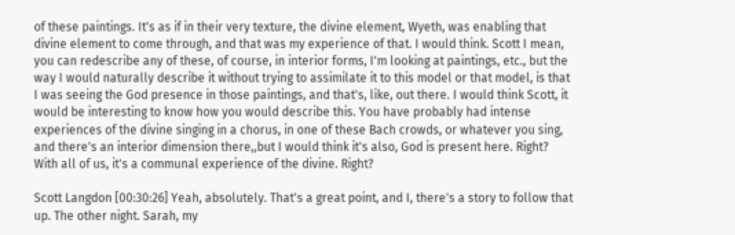of these paintings. It's as if in their very texture, the divine element, Wyeth, was enabling that divine element to come through, and that was my experience of that. I would think. Scott I mean, you can redescribe any of these, of course, in interior forms, I'm looking at paintings, etc., but the way I would naturally describe it without trying to assimilate it to this model or that model, is that I was seeing the God presence in those paintings, and that's, like, out there. I would think Scott, it would be interesting to know how you would describe this. You have probably had intense experiences of the divine singing in a chorus, in one of these Bach crowds, or whatever you sing, and there's an interior dimension there,,but I would think it's also, God is present here. Right? With all of us, it's a communal experience of the divine. Right?

Scott Langdon [00:30:26] Yeah, absolutely. That's a great point, and I, there's a story to follow that up. The other night. Sarah, my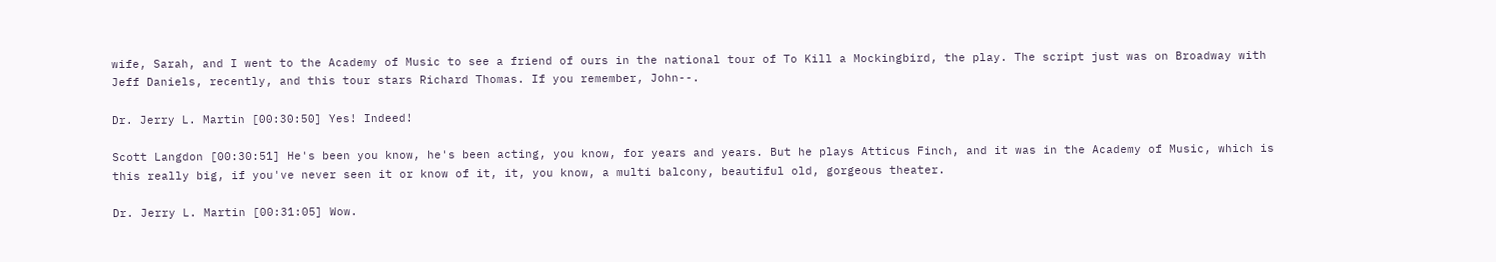wife, Sarah, and I went to the Academy of Music to see a friend of ours in the national tour of To Kill a Mockingbird, the play. The script just was on Broadway with Jeff Daniels, recently, and this tour stars Richard Thomas. If you remember, John--.

Dr. Jerry L. Martin [00:30:50] Yes! Indeed!

Scott Langdon [00:30:51] He's been you know, he's been acting, you know, for years and years. But he plays Atticus Finch, and it was in the Academy of Music, which is this really big, if you've never seen it or know of it, it, you know, a multi balcony, beautiful old, gorgeous theater.

Dr. Jerry L. Martin [00:31:05] Wow.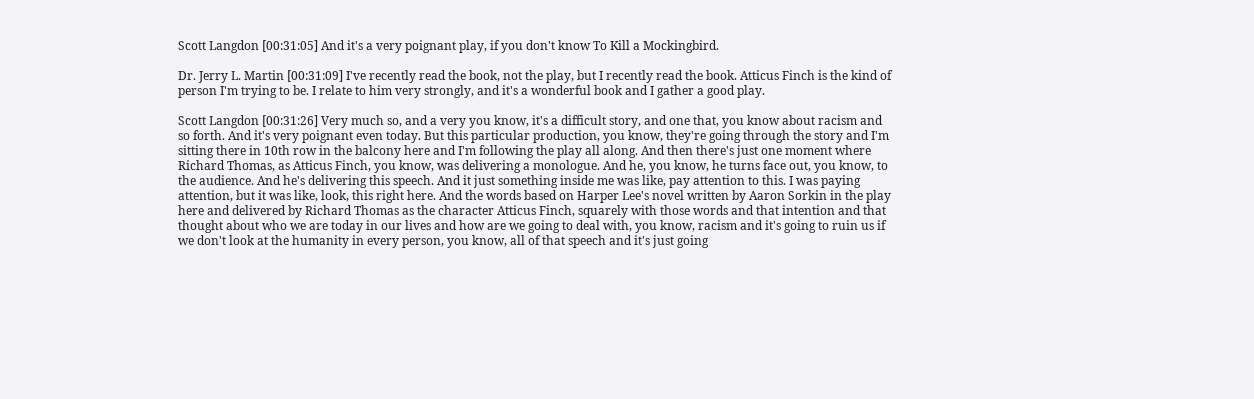Scott Langdon [00:31:05] And it's a very poignant play, if you don't know To Kill a Mockingbird.

Dr. Jerry L. Martin [00:31:09] I've recently read the book, not the play, but I recently read the book. Atticus Finch is the kind of person I'm trying to be. I relate to him very strongly, and it's a wonderful book and I gather a good play.

Scott Langdon [00:31:26] Very much so, and a very you know, it's a difficult story, and one that, you know about racism and so forth. And it's very poignant even today. But this particular production, you know, they're going through the story and I'm sitting there in 10th row in the balcony here and I'm following the play all along. And then there's just one moment where Richard Thomas, as Atticus Finch, you know, was delivering a monologue. And he, you know, he turns face out, you know, to the audience. And he's delivering this speech. And it just something inside me was like, pay attention to this. I was paying attention, but it was like, look, this right here. And the words based on Harper Lee's novel written by Aaron Sorkin in the play here and delivered by Richard Thomas as the character Atticus Finch, squarely with those words and that intention and that thought about who we are today in our lives and how are we going to deal with, you know, racism and it's going to ruin us if we don't look at the humanity in every person, you know, all of that speech and it's just going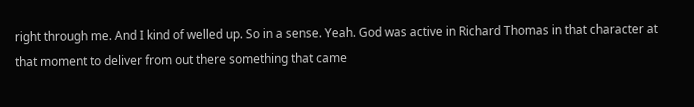right through me. And I kind of welled up. So in a sense. Yeah. God was active in Richard Thomas in that character at that moment to deliver from out there something that came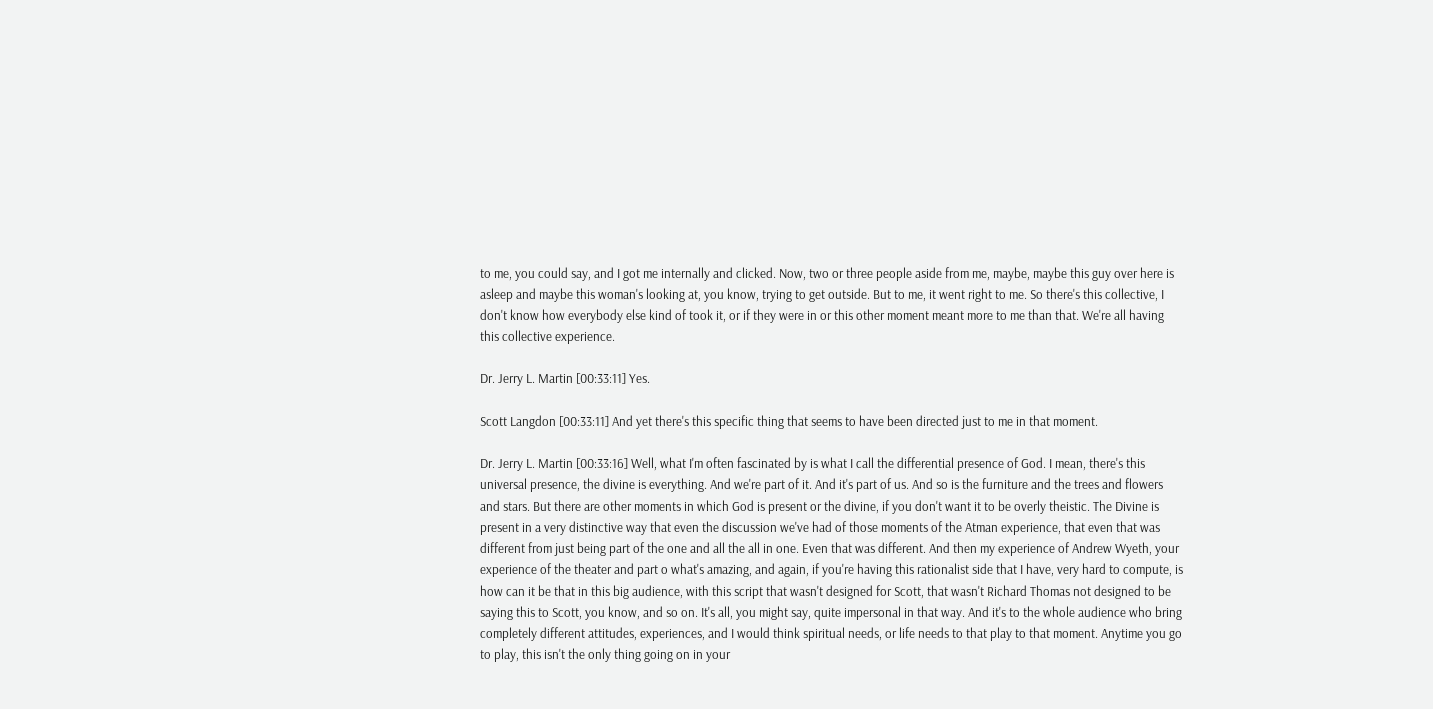to me, you could say, and I got me internally and clicked. Now, two or three people aside from me, maybe, maybe this guy over here is asleep and maybe this woman's looking at, you know, trying to get outside. But to me, it went right to me. So there's this collective, I don't know how everybody else kind of took it, or if they were in or this other moment meant more to me than that. We're all having this collective experience.

Dr. Jerry L. Martin [00:33:11] Yes.

Scott Langdon [00:33:11] And yet there's this specific thing that seems to have been directed just to me in that moment.

Dr. Jerry L. Martin [00:33:16] Well, what I'm often fascinated by is what I call the differential presence of God. I mean, there's this universal presence, the divine is everything. And we're part of it. And it's part of us. And so is the furniture and the trees and flowers and stars. But there are other moments in which God is present or the divine, if you don't want it to be overly theistic. The Divine is present in a very distinctive way that even the discussion we've had of those moments of the Atman experience, that even that was different from just being part of the one and all the all in one. Even that was different. And then my experience of Andrew Wyeth, your experience of the theater and part o what's amazing, and again, if you're having this rationalist side that I have, very hard to compute, is how can it be that in this big audience, with this script that wasn't designed for Scott, that wasn't Richard Thomas not designed to be saying this to Scott, you know, and so on. It's all, you might say, quite impersonal in that way. And it's to the whole audience who bring completely different attitudes, experiences, and I would think spiritual needs, or life needs to that play to that moment. Anytime you go to play, this isn't the only thing going on in your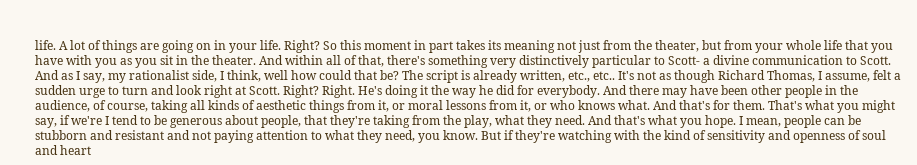life. A lot of things are going on in your life. Right? So this moment in part takes its meaning not just from the theater, but from your whole life that you have with you as you sit in the theater. And within all of that, there's something very distinctively particular to Scott- a divine communication to Scott. And as I say, my rationalist side, I think, well how could that be? The script is already written, etc., etc.. It's not as though Richard Thomas, I assume, felt a sudden urge to turn and look right at Scott. Right? Right. He's doing it the way he did for everybody. And there may have been other people in the audience, of course, taking all kinds of aesthetic things from it, or moral lessons from it, or who knows what. And that's for them. That's what you might say, if we're I tend to be generous about people, that they're taking from the play, what they need. And that's what you hope. I mean, people can be stubborn and resistant and not paying attention to what they need, you know. But if they're watching with the kind of sensitivity and openness of soul and heart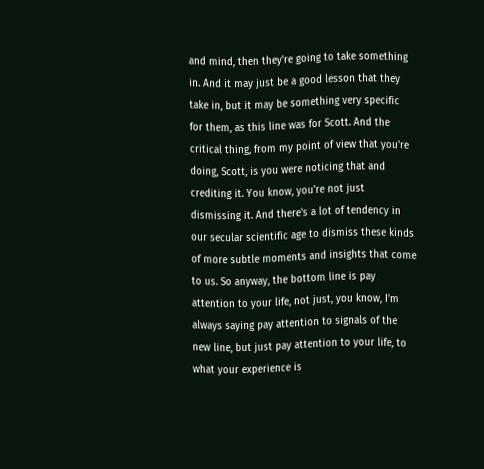and mind, then they're going to take something in. And it may just be a good lesson that they take in, but it may be something very specific for them, as this line was for Scott. And the critical thing, from my point of view that you're doing, Scott, is you were noticing that and crediting it. You know, you're not just dismissing it. And there's a lot of tendency in our secular scientific age to dismiss these kinds of more subtle moments and insights that come to us. So anyway, the bottom line is pay attention to your life, not just, you know, I'm always saying pay attention to signals of the new line, but just pay attention to your life, to what your experience is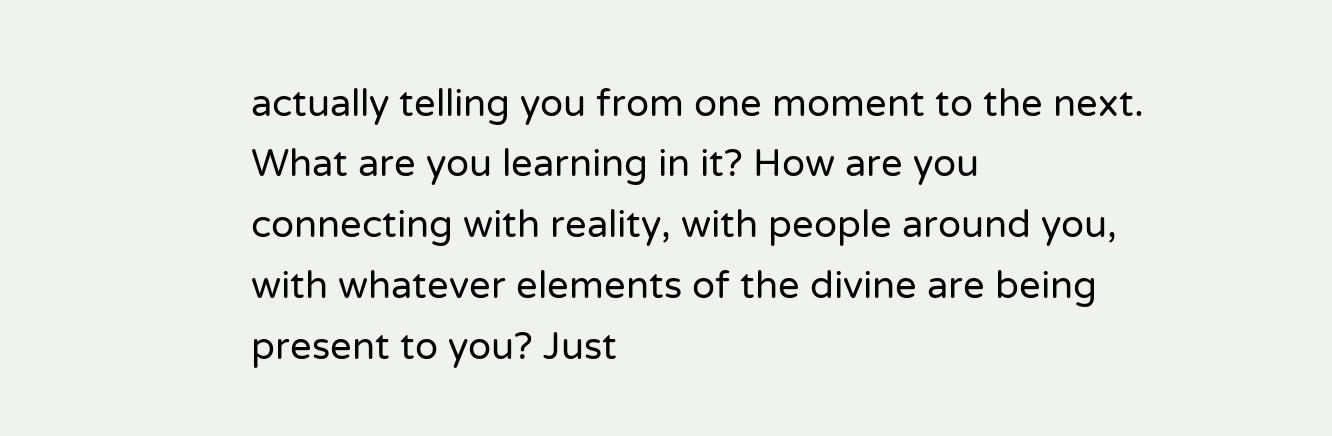actually telling you from one moment to the next. What are you learning in it? How are you connecting with reality, with people around you, with whatever elements of the divine are being present to you? Just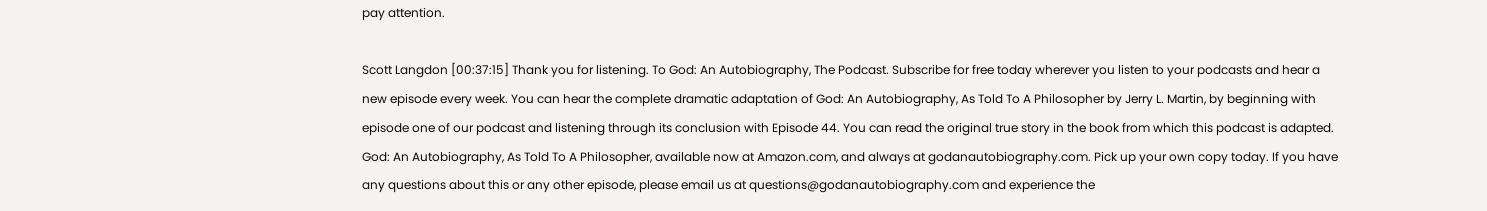pay attention.

Scott Langdon [00:37:15] Thank you for listening. To God: An Autobiography, The Podcast. Subscribe for free today wherever you listen to your podcasts and hear a new episode every week. You can hear the complete dramatic adaptation of God: An Autobiography, As Told To A Philosopher by Jerry L. Martin, by beginning with episode one of our podcast and listening through its conclusion with Episode 44. You can read the original true story in the book from which this podcast is adapted. God: An Autobiography, As Told To A Philosopher, available now at Amazon.com, and always at godanautobiography.com. Pick up your own copy today. If you have any questions about this or any other episode, please email us at questions@godanautobiography.com and experience the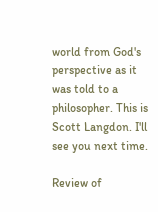world from God's perspective as it was told to a philosopher. This is Scott Langdon. I'll see you next time.

Review of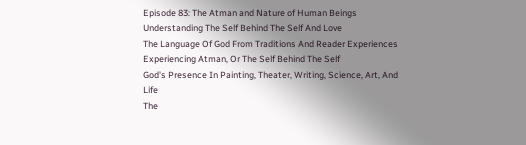Episode 83: The Atman and Nature of Human Beings
Understanding The Self Behind The Self And Love
The Language Of God From Traditions And Reader Experiences
Experiencing Atman, Or The Self Behind The Self
God's Presence In Painting, Theater, Writing, Science, Art, And Life
The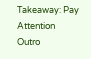Takeaway: Pay Attention
Outro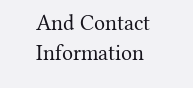And Contact Information